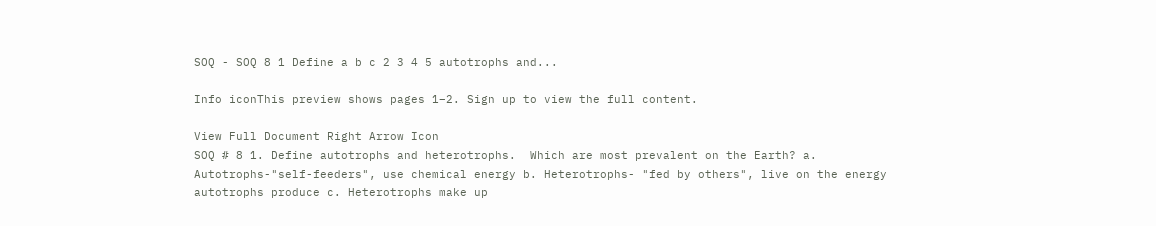SOQ - SOQ 8 1 Define a b c 2 3 4 5 autotrophs and...

Info iconThis preview shows pages 1–2. Sign up to view the full content.

View Full Document Right Arrow Icon
SOQ # 8 1. Define autotrophs and heterotrophs.  Which are most prevalent on the Earth? a. Autotrophs-"self-feeders", use chemical energy b. Heterotrophs- "fed by others", live on the energy autotrophs produce c. Heterotrophs make up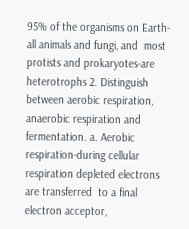95% of the organisms on Earth-all animals and fungi, and  most protists and prokaryotes-are heterotrophs 2. Distinguish between aerobic respiration, anaerobic respiration and fermentation. a. Aerobic respiration-during cellular respiration depleted electrons are transferred  to a final electron acceptor,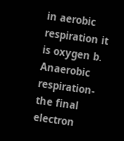in aerobic respiration it is oxygen b. Anaerobic respiration-the final electron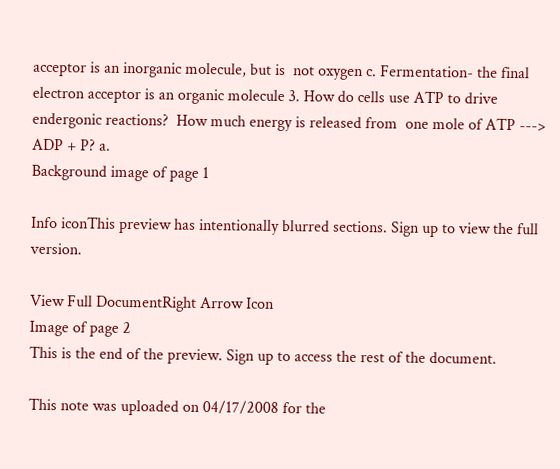acceptor is an inorganic molecule, but is  not oxygen c. Fermentation- the final electron acceptor is an organic molecule 3. How do cells use ATP to drive endergonic reactions?  How much energy is released from  one mole of ATP ---> ADP + P? a.
Background image of page 1

Info iconThis preview has intentionally blurred sections. Sign up to view the full version.

View Full DocumentRight Arrow Icon
Image of page 2
This is the end of the preview. Sign up to access the rest of the document.

This note was uploaded on 04/17/2008 for the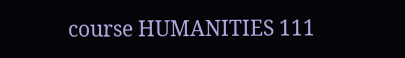course HUMANITIES 111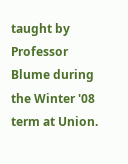taught by Professor Blume during the Winter '08 term at Union.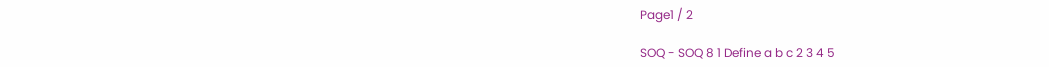Page1 / 2

SOQ - SOQ 8 1 Define a b c 2 3 4 5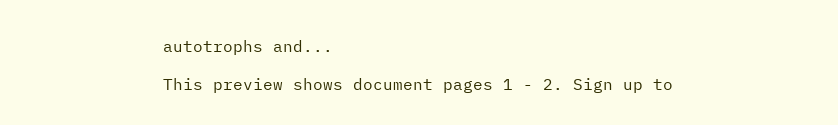autotrophs and...

This preview shows document pages 1 - 2. Sign up to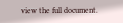view the full document.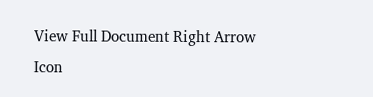View Full Document Right Arrow Icon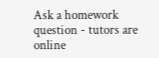Ask a homework question - tutors are online